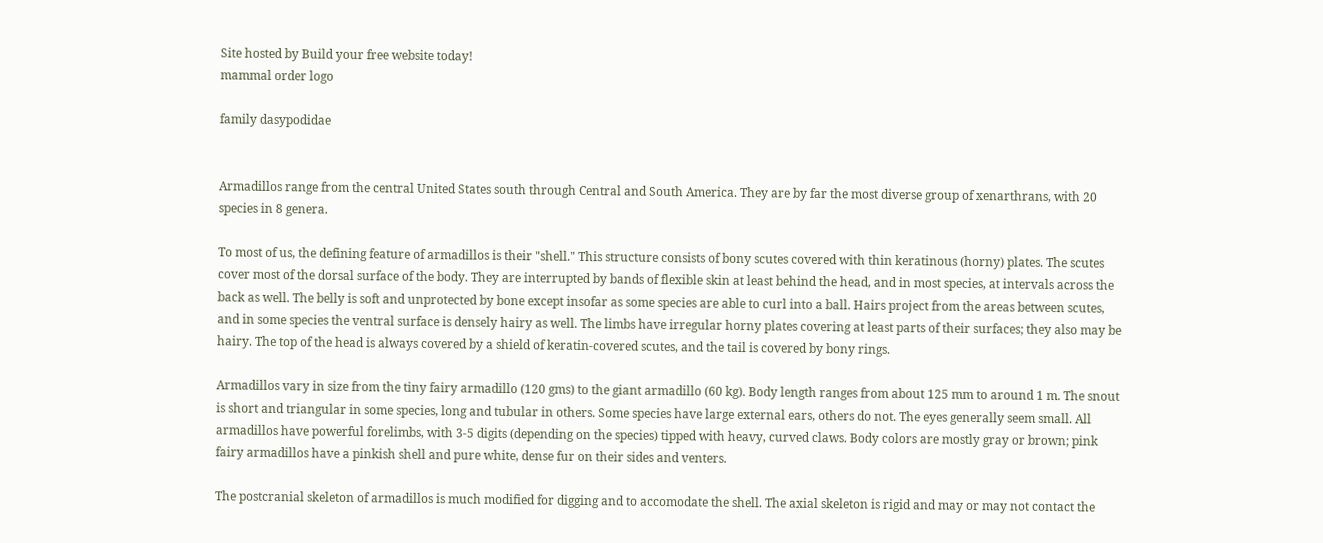Site hosted by Build your free website today!
mammal order logo

family dasypodidae


Armadillos range from the central United States south through Central and South America. They are by far the most diverse group of xenarthrans, with 20 species in 8 genera.

To most of us, the defining feature of armadillos is their "shell." This structure consists of bony scutes covered with thin keratinous (horny) plates. The scutes cover most of the dorsal surface of the body. They are interrupted by bands of flexible skin at least behind the head, and in most species, at intervals across the back as well. The belly is soft and unprotected by bone except insofar as some species are able to curl into a ball. Hairs project from the areas between scutes, and in some species the ventral surface is densely hairy as well. The limbs have irregular horny plates covering at least parts of their surfaces; they also may be hairy. The top of the head is always covered by a shield of keratin-covered scutes, and the tail is covered by bony rings.

Armadillos vary in size from the tiny fairy armadillo (120 gms) to the giant armadillo (60 kg). Body length ranges from about 125 mm to around 1 m. The snout is short and triangular in some species, long and tubular in others. Some species have large external ears, others do not. The eyes generally seem small. All armadillos have powerful forelimbs, with 3-5 digits (depending on the species) tipped with heavy, curved claws. Body colors are mostly gray or brown; pink fairy armadillos have a pinkish shell and pure white, dense fur on their sides and venters.

The postcranial skeleton of armadillos is much modified for digging and to accomodate the shell. The axial skeleton is rigid and may or may not contact the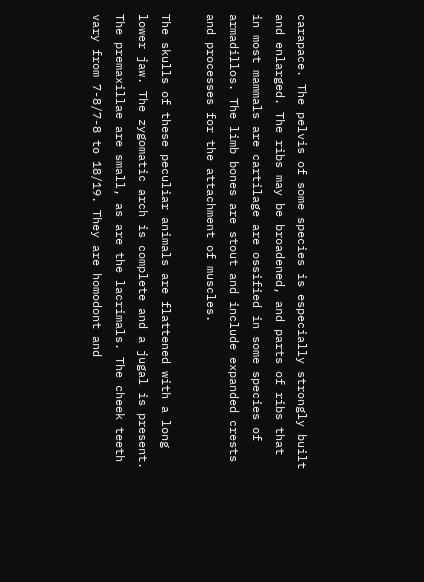carapace. The pelvis of some species is especially strongly built and enlarged. The ribs may be broadened, and parts of ribs that in most mammals are cartilage are ossified in some species of armadillos. The limb bones are stout and include expanded crests and processes for the attachment of muscles.

The skulls of these peculiar animals are flattened with a long lower jaw. The zygomatic arch is complete and a jugal is present. The premaxillae are small, as are the lacrimals. The cheek teeth vary from 7-8/7-8 to 18/19. They are homodont and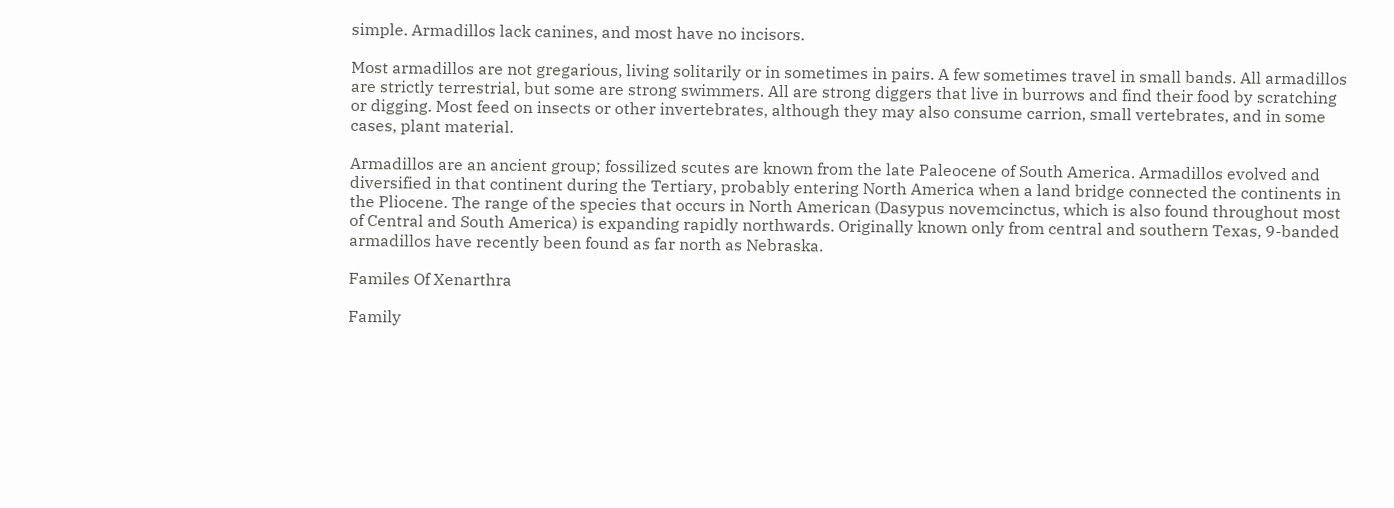simple. Armadillos lack canines, and most have no incisors.

Most armadillos are not gregarious, living solitarily or in sometimes in pairs. A few sometimes travel in small bands. All armadillos are strictly terrestrial, but some are strong swimmers. All are strong diggers that live in burrows and find their food by scratching or digging. Most feed on insects or other invertebrates, although they may also consume carrion, small vertebrates, and in some cases, plant material.

Armadillos are an ancient group; fossilized scutes are known from the late Paleocene of South America. Armadillos evolved and diversified in that continent during the Tertiary, probably entering North America when a land bridge connected the continents in the Pliocene. The range of the species that occurs in North American (Dasypus novemcinctus, which is also found throughout most of Central and South America) is expanding rapidly northwards. Originally known only from central and southern Texas, 9-banded armadillos have recently been found as far north as Nebraska.

Familes Of Xenarthra

Family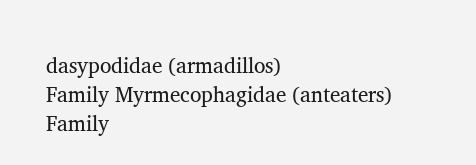dasypodidae (armadillos)
Family Myrmecophagidae (anteaters)
Family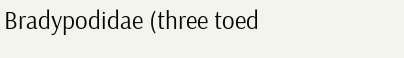Bradypodidae (three toed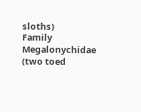sloths)
Family Megalonychidae (two toed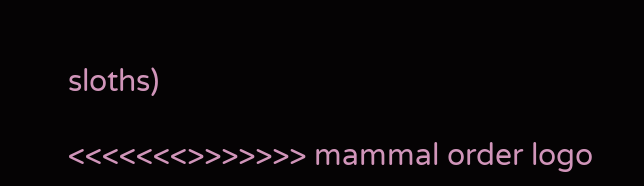sloths)

<<<<<<<>>>>>>> mammal order logo